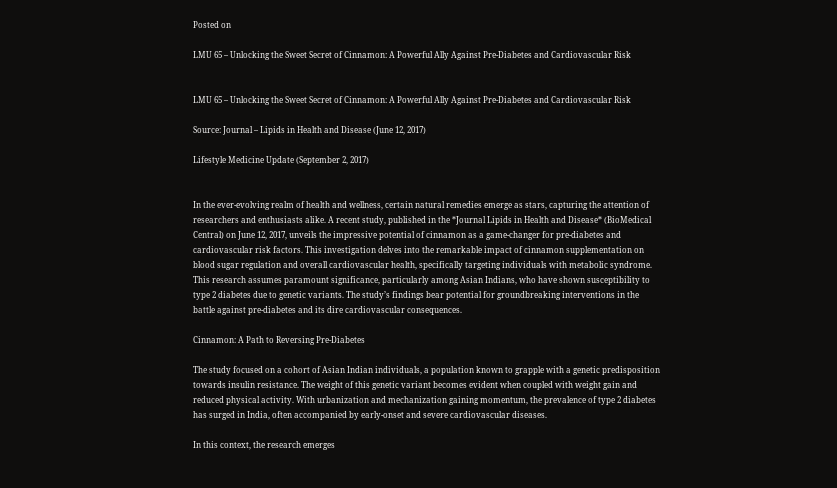Posted on

LMU 65 – Unlocking the Sweet Secret of Cinnamon: A Powerful Ally Against Pre-Diabetes and Cardiovascular Risk


LMU 65 – Unlocking the Sweet Secret of Cinnamon: A Powerful Ally Against Pre-Diabetes and Cardiovascular Risk

Source: Journal – Lipids in Health and Disease (June 12, 2017)

Lifestyle Medicine Update (September 2, 2017)


In the ever-evolving realm of health and wellness, certain natural remedies emerge as stars, capturing the attention of researchers and enthusiasts alike. A recent study, published in the *Journal Lipids in Health and Disease* (BioMedical Central) on June 12, 2017, unveils the impressive potential of cinnamon as a game-changer for pre-diabetes and cardiovascular risk factors. This investigation delves into the remarkable impact of cinnamon supplementation on blood sugar regulation and overall cardiovascular health, specifically targeting individuals with metabolic syndrome. This research assumes paramount significance, particularly among Asian Indians, who have shown susceptibility to type 2 diabetes due to genetic variants. The study’s findings bear potential for groundbreaking interventions in the battle against pre-diabetes and its dire cardiovascular consequences.

Cinnamon: A Path to Reversing Pre-Diabetes

The study focused on a cohort of Asian Indian individuals, a population known to grapple with a genetic predisposition towards insulin resistance. The weight of this genetic variant becomes evident when coupled with weight gain and reduced physical activity. With urbanization and mechanization gaining momentum, the prevalence of type 2 diabetes has surged in India, often accompanied by early-onset and severe cardiovascular diseases.

In this context, the research emerges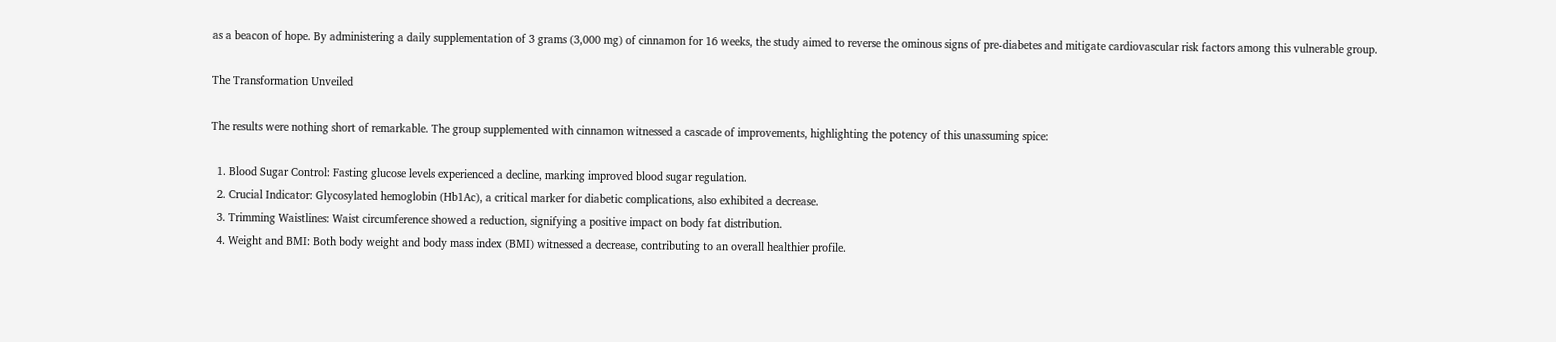as a beacon of hope. By administering a daily supplementation of 3 grams (3,000 mg) of cinnamon for 16 weeks, the study aimed to reverse the ominous signs of pre-diabetes and mitigate cardiovascular risk factors among this vulnerable group.

The Transformation Unveiled

The results were nothing short of remarkable. The group supplemented with cinnamon witnessed a cascade of improvements, highlighting the potency of this unassuming spice:

  1. Blood Sugar Control: Fasting glucose levels experienced a decline, marking improved blood sugar regulation.
  2. Crucial Indicator: Glycosylated hemoglobin (Hb1Ac), a critical marker for diabetic complications, also exhibited a decrease.
  3. Trimming Waistlines: Waist circumference showed a reduction, signifying a positive impact on body fat distribution.
  4. Weight and BMI: Both body weight and body mass index (BMI) witnessed a decrease, contributing to an overall healthier profile.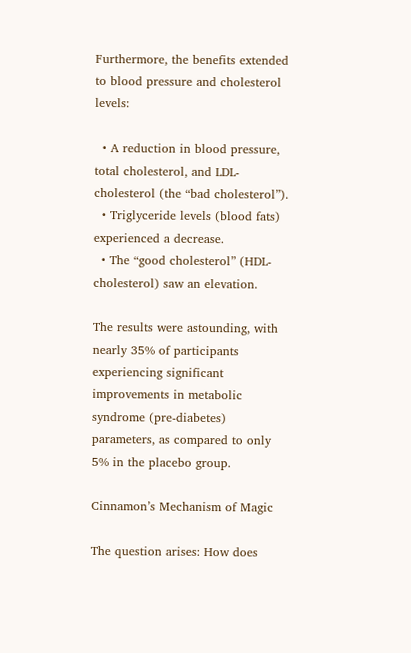Furthermore, the benefits extended to blood pressure and cholesterol levels:

  • A reduction in blood pressure, total cholesterol, and LDL-cholesterol (the “bad cholesterol”).
  • Triglyceride levels (blood fats) experienced a decrease.
  • The “good cholesterol” (HDL-cholesterol) saw an elevation.

The results were astounding, with nearly 35% of participants experiencing significant improvements in metabolic syndrome (pre-diabetes) parameters, as compared to only 5% in the placebo group.

Cinnamon’s Mechanism of Magic

The question arises: How does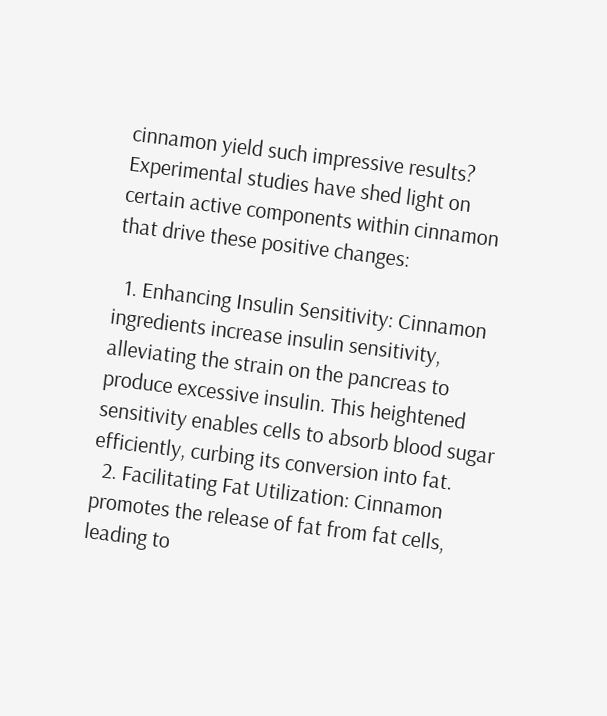cinnamon yield such impressive results? Experimental studies have shed light on certain active components within cinnamon that drive these positive changes:

  1. Enhancing Insulin Sensitivity: Cinnamon ingredients increase insulin sensitivity, alleviating the strain on the pancreas to produce excessive insulin. This heightened sensitivity enables cells to absorb blood sugar efficiently, curbing its conversion into fat.
  2. Facilitating Fat Utilization: Cinnamon promotes the release of fat from fat cells, leading to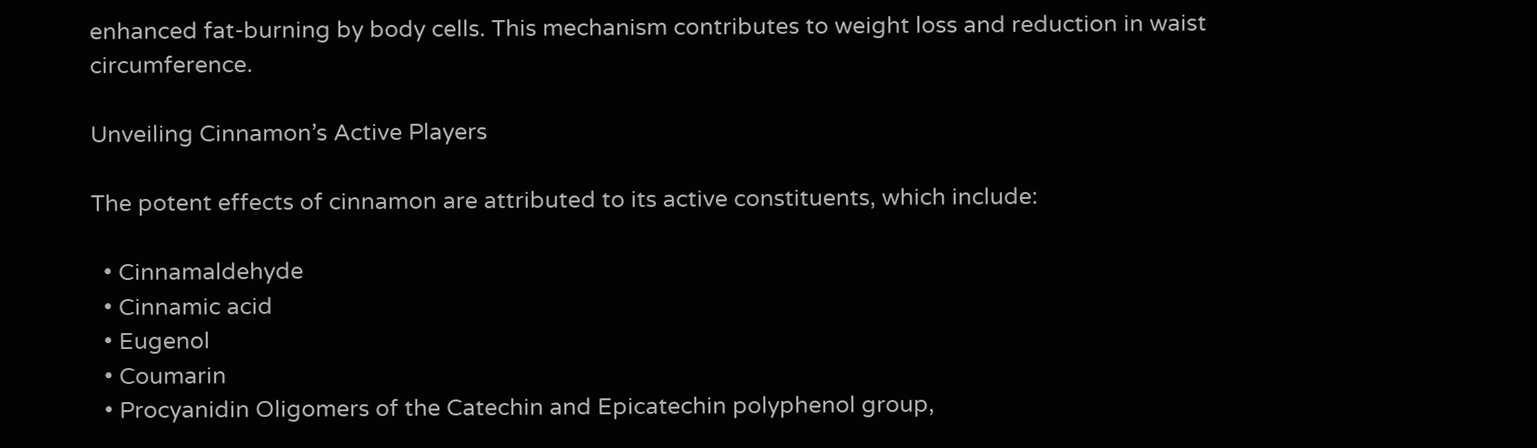enhanced fat-burning by body cells. This mechanism contributes to weight loss and reduction in waist circumference.

Unveiling Cinnamon’s Active Players

The potent effects of cinnamon are attributed to its active constituents, which include:

  • Cinnamaldehyde
  • Cinnamic acid
  • Eugenol
  • Coumarin
  • Procyanidin Oligomers of the Catechin and Epicatechin polyphenol group,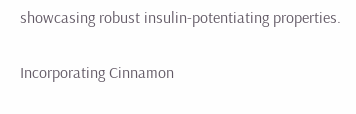showcasing robust insulin-potentiating properties.

Incorporating Cinnamon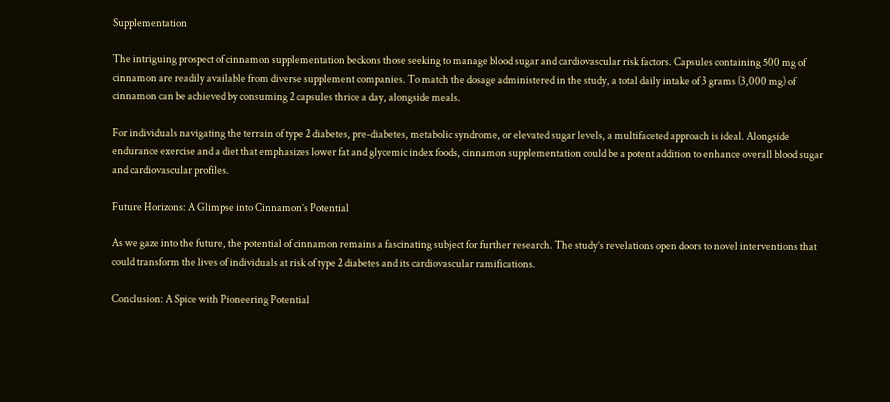Supplementation

The intriguing prospect of cinnamon supplementation beckons those seeking to manage blood sugar and cardiovascular risk factors. Capsules containing 500 mg of cinnamon are readily available from diverse supplement companies. To match the dosage administered in the study, a total daily intake of 3 grams (3,000 mg) of cinnamon can be achieved by consuming 2 capsules thrice a day, alongside meals.

For individuals navigating the terrain of type 2 diabetes, pre-diabetes, metabolic syndrome, or elevated sugar levels, a multifaceted approach is ideal. Alongside endurance exercise and a diet that emphasizes lower fat and glycemic index foods, cinnamon supplementation could be a potent addition to enhance overall blood sugar and cardiovascular profiles.

Future Horizons: A Glimpse into Cinnamon’s Potential

As we gaze into the future, the potential of cinnamon remains a fascinating subject for further research. The study’s revelations open doors to novel interventions that could transform the lives of individuals at risk of type 2 diabetes and its cardiovascular ramifications.

Conclusion: A Spice with Pioneering Potential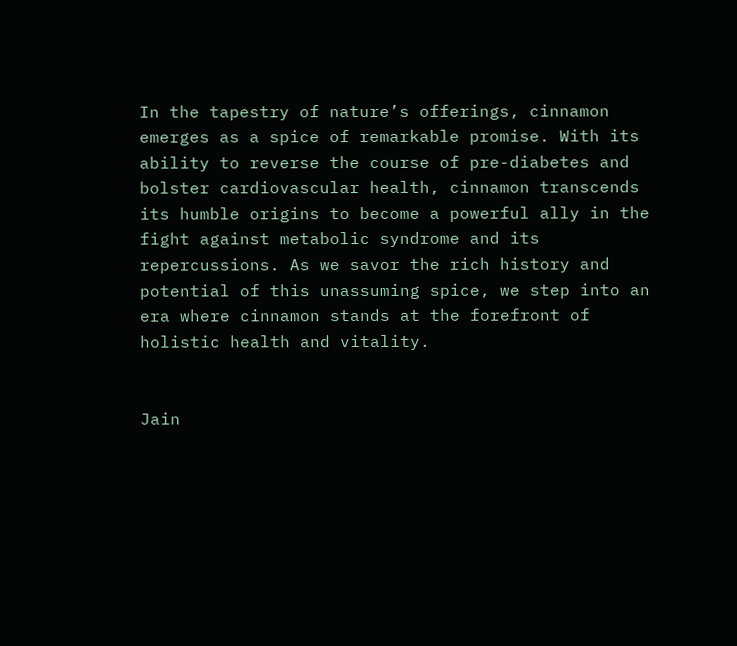In the tapestry of nature’s offerings, cinnamon emerges as a spice of remarkable promise. With its ability to reverse the course of pre-diabetes and bolster cardiovascular health, cinnamon transcends its humble origins to become a powerful ally in the fight against metabolic syndrome and its repercussions. As we savor the rich history and potential of this unassuming spice, we step into an era where cinnamon stands at the forefront of holistic health and vitality.


Jain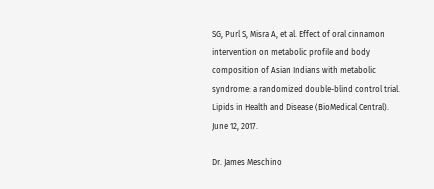SG, Purl S, Misra A, et al. Effect of oral cinnamon intervention on metabolic profile and body composition of Asian Indians with metabolic syndrome: a randomized double-blind control trial. Lipids in Health and Disease (BioMedical Central). June 12, 2017.

Dr. James Meschino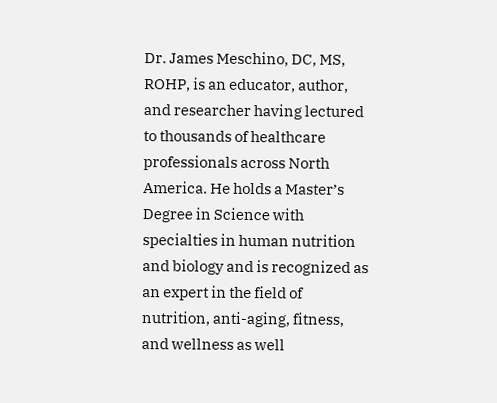Dr. James Meschino, DC, MS, ROHP, is an educator, author, and researcher having lectured to thousands of healthcare professionals across North America. He holds a Master’s Degree in Science with specialties in human nutrition and biology and is recognized as an expert in the field of nutrition, anti-aging, fitness, and wellness as well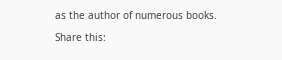as the author of numerous books.

Share this: